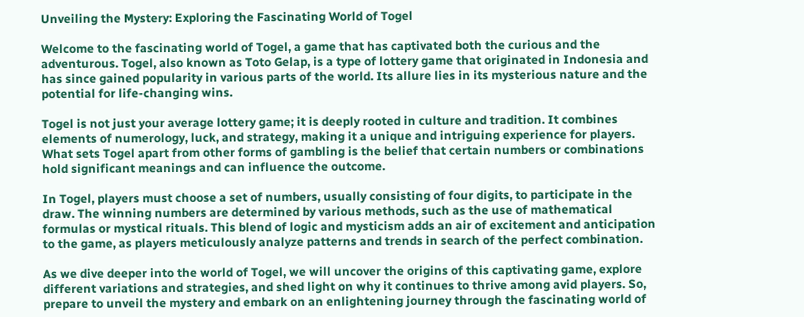Unveiling the Mystery: Exploring the Fascinating World of Togel

Welcome to the fascinating world of Togel, a game that has captivated both the curious and the adventurous. Togel, also known as Toto Gelap, is a type of lottery game that originated in Indonesia and has since gained popularity in various parts of the world. Its allure lies in its mysterious nature and the potential for life-changing wins.

Togel is not just your average lottery game; it is deeply rooted in culture and tradition. It combines elements of numerology, luck, and strategy, making it a unique and intriguing experience for players. What sets Togel apart from other forms of gambling is the belief that certain numbers or combinations hold significant meanings and can influence the outcome.

In Togel, players must choose a set of numbers, usually consisting of four digits, to participate in the draw. The winning numbers are determined by various methods, such as the use of mathematical formulas or mystical rituals. This blend of logic and mysticism adds an air of excitement and anticipation to the game, as players meticulously analyze patterns and trends in search of the perfect combination.

As we dive deeper into the world of Togel, we will uncover the origins of this captivating game, explore different variations and strategies, and shed light on why it continues to thrive among avid players. So, prepare to unveil the mystery and embark on an enlightening journey through the fascinating world of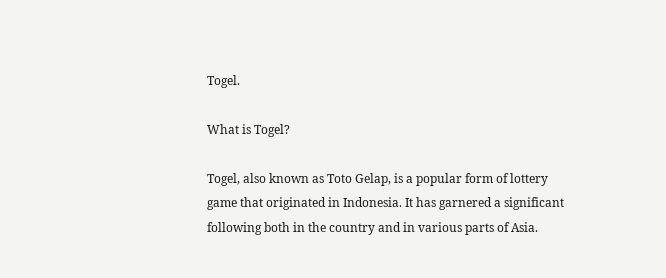Togel.

What is Togel?

Togel, also known as Toto Gelap, is a popular form of lottery game that originated in Indonesia. It has garnered a significant following both in the country and in various parts of Asia.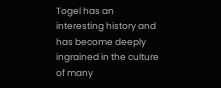Togel has an interesting history and has become deeply ingrained in the culture of many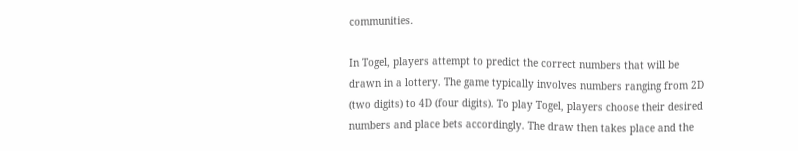communities.

In Togel, players attempt to predict the correct numbers that will be drawn in a lottery. The game typically involves numbers ranging from 2D (two digits) to 4D (four digits). To play Togel, players choose their desired numbers and place bets accordingly. The draw then takes place and the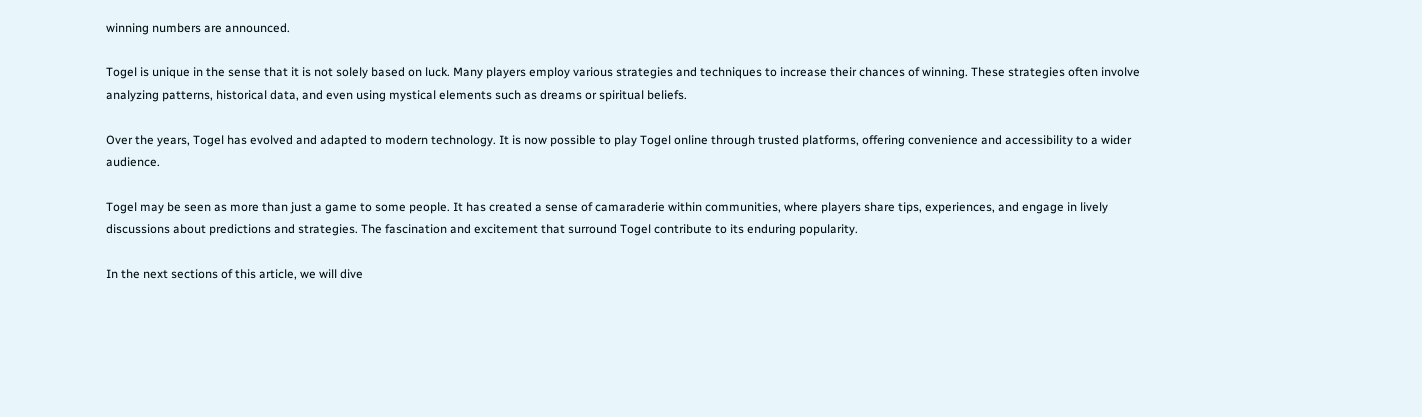winning numbers are announced.

Togel is unique in the sense that it is not solely based on luck. Many players employ various strategies and techniques to increase their chances of winning. These strategies often involve analyzing patterns, historical data, and even using mystical elements such as dreams or spiritual beliefs.

Over the years, Togel has evolved and adapted to modern technology. It is now possible to play Togel online through trusted platforms, offering convenience and accessibility to a wider audience.

Togel may be seen as more than just a game to some people. It has created a sense of camaraderie within communities, where players share tips, experiences, and engage in lively discussions about predictions and strategies. The fascination and excitement that surround Togel contribute to its enduring popularity.

In the next sections of this article, we will dive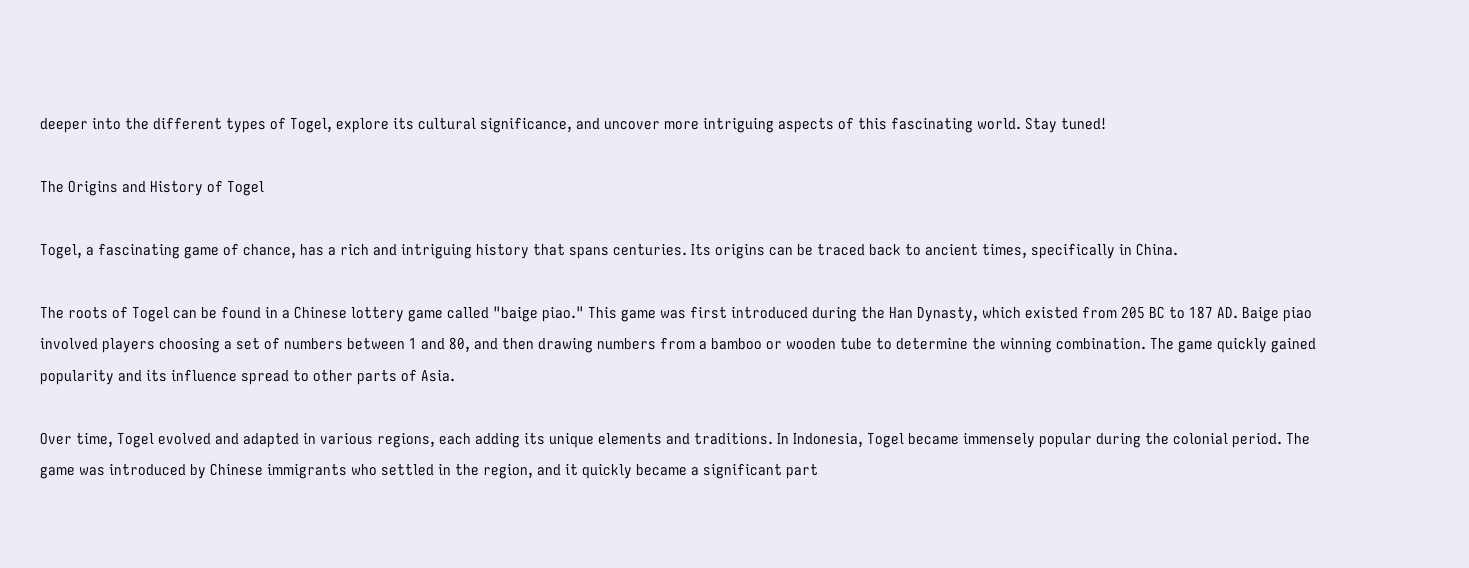deeper into the different types of Togel, explore its cultural significance, and uncover more intriguing aspects of this fascinating world. Stay tuned!

The Origins and History of Togel

Togel, a fascinating game of chance, has a rich and intriguing history that spans centuries. Its origins can be traced back to ancient times, specifically in China.

The roots of Togel can be found in a Chinese lottery game called "baige piao." This game was first introduced during the Han Dynasty, which existed from 205 BC to 187 AD. Baige piao involved players choosing a set of numbers between 1 and 80, and then drawing numbers from a bamboo or wooden tube to determine the winning combination. The game quickly gained popularity and its influence spread to other parts of Asia.

Over time, Togel evolved and adapted in various regions, each adding its unique elements and traditions. In Indonesia, Togel became immensely popular during the colonial period. The game was introduced by Chinese immigrants who settled in the region, and it quickly became a significant part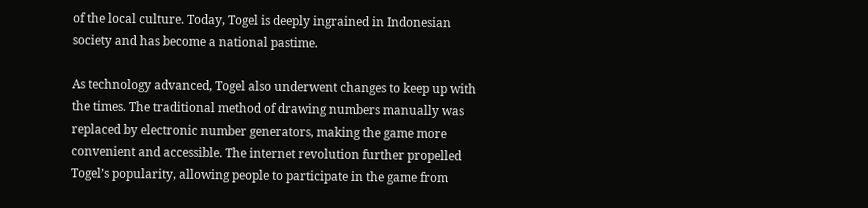of the local culture. Today, Togel is deeply ingrained in Indonesian society and has become a national pastime.

As technology advanced, Togel also underwent changes to keep up with the times. The traditional method of drawing numbers manually was replaced by electronic number generators, making the game more convenient and accessible. The internet revolution further propelled Togel’s popularity, allowing people to participate in the game from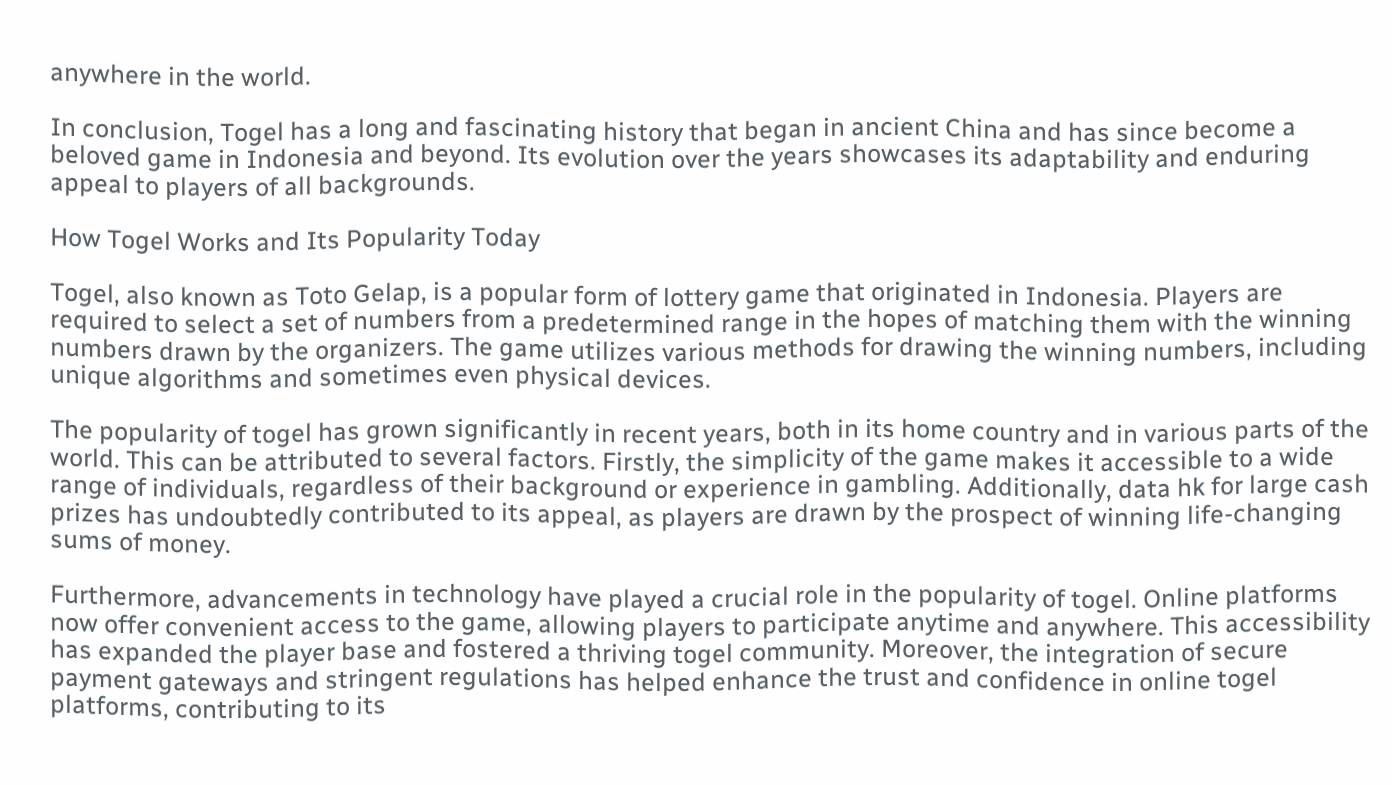anywhere in the world.

In conclusion, Togel has a long and fascinating history that began in ancient China and has since become a beloved game in Indonesia and beyond. Its evolution over the years showcases its adaptability and enduring appeal to players of all backgrounds.

How Togel Works and Its Popularity Today

Togel, also known as Toto Gelap, is a popular form of lottery game that originated in Indonesia. Players are required to select a set of numbers from a predetermined range in the hopes of matching them with the winning numbers drawn by the organizers. The game utilizes various methods for drawing the winning numbers, including unique algorithms and sometimes even physical devices.

The popularity of togel has grown significantly in recent years, both in its home country and in various parts of the world. This can be attributed to several factors. Firstly, the simplicity of the game makes it accessible to a wide range of individuals, regardless of their background or experience in gambling. Additionally, data hk for large cash prizes has undoubtedly contributed to its appeal, as players are drawn by the prospect of winning life-changing sums of money.

Furthermore, advancements in technology have played a crucial role in the popularity of togel. Online platforms now offer convenient access to the game, allowing players to participate anytime and anywhere. This accessibility has expanded the player base and fostered a thriving togel community. Moreover, the integration of secure payment gateways and stringent regulations has helped enhance the trust and confidence in online togel platforms, contributing to its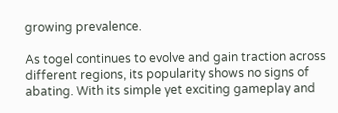growing prevalence.

As togel continues to evolve and gain traction across different regions, its popularity shows no signs of abating. With its simple yet exciting gameplay and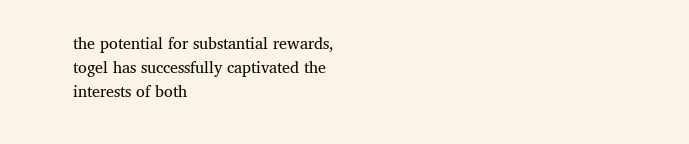the potential for substantial rewards, togel has successfully captivated the interests of both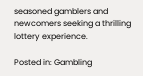seasoned gamblers and newcomers seeking a thrilling lottery experience.

Posted in: Gambling